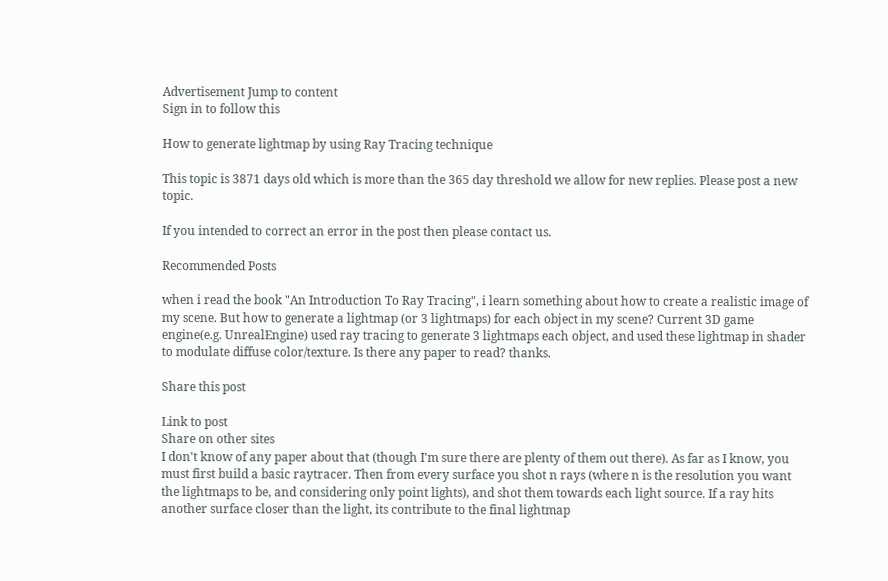Advertisement Jump to content
Sign in to follow this

How to generate lightmap by using Ray Tracing technique

This topic is 3871 days old which is more than the 365 day threshold we allow for new replies. Please post a new topic.

If you intended to correct an error in the post then please contact us.

Recommended Posts

when i read the book "An Introduction To Ray Tracing", i learn something about how to create a realistic image of my scene. But how to generate a lightmap (or 3 lightmaps) for each object in my scene? Current 3D game engine(e.g. UnrealEngine) used ray tracing to generate 3 lightmaps each object, and used these lightmap in shader to modulate diffuse color/texture. Is there any paper to read? thanks.

Share this post

Link to post
Share on other sites
I don't know of any paper about that (though I'm sure there are plenty of them out there). As far as I know, you must first build a basic raytracer. Then from every surface you shot n rays (where n is the resolution you want the lightmaps to be, and considering only point lights), and shot them towards each light source. If a ray hits another surface closer than the light, its contribute to the final lightmap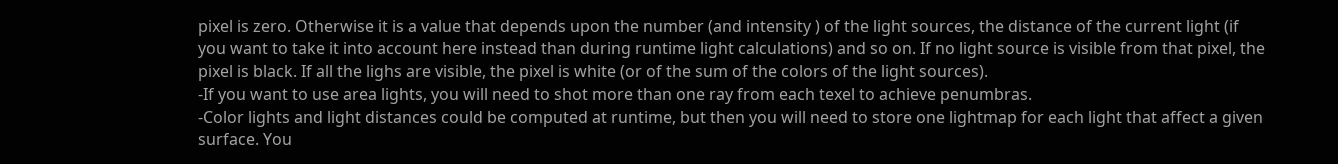pixel is zero. Otherwise it is a value that depends upon the number (and intensity ) of the light sources, the distance of the current light (if you want to take it into account here instead than during runtime light calculations) and so on. If no light source is visible from that pixel, the pixel is black. If all the lighs are visible, the pixel is white (or of the sum of the colors of the light sources).
-If you want to use area lights, you will need to shot more than one ray from each texel to achieve penumbras.
-Color lights and light distances could be computed at runtime, but then you will need to store one lightmap for each light that affect a given surface. You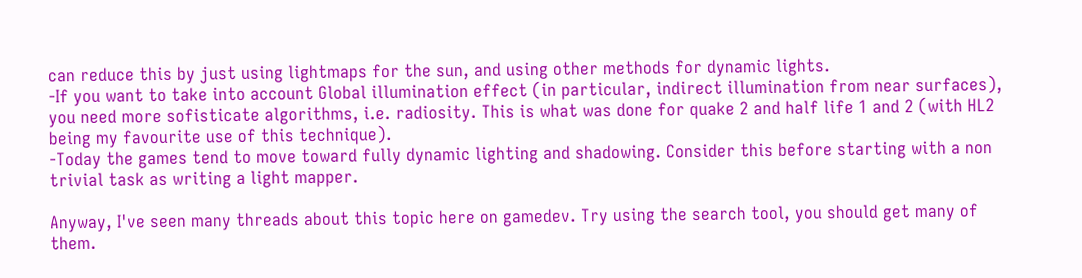can reduce this by just using lightmaps for the sun, and using other methods for dynamic lights.
-If you want to take into account Global illumination effect (in particular, indirect illumination from near surfaces), you need more sofisticate algorithms, i.e. radiosity. This is what was done for quake 2 and half life 1 and 2 (with HL2 being my favourite use of this technique).
-Today the games tend to move toward fully dynamic lighting and shadowing. Consider this before starting with a non trivial task as writing a light mapper.

Anyway, I've seen many threads about this topic here on gamedev. Try using the search tool, you should get many of them.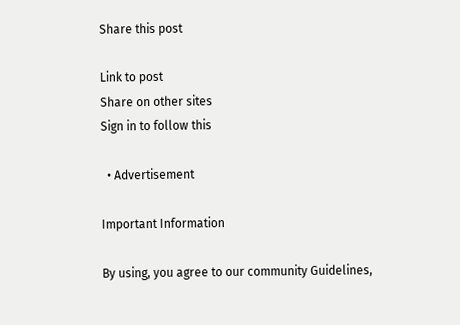Share this post

Link to post
Share on other sites
Sign in to follow this

  • Advertisement

Important Information

By using, you agree to our community Guidelines,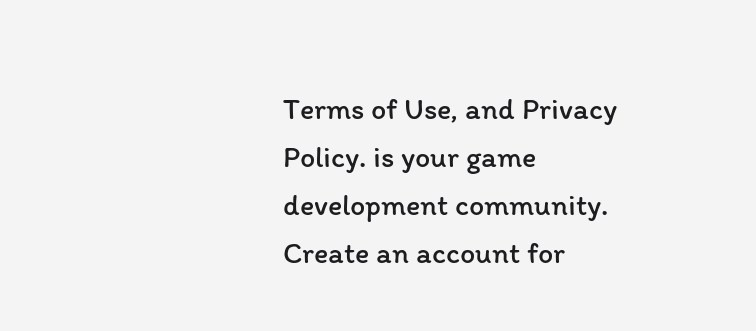Terms of Use, and Privacy Policy. is your game development community. Create an account for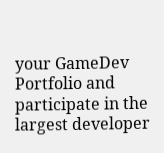your GameDev Portfolio and participate in the largest developer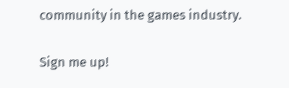community in the games industry.

Sign me up!